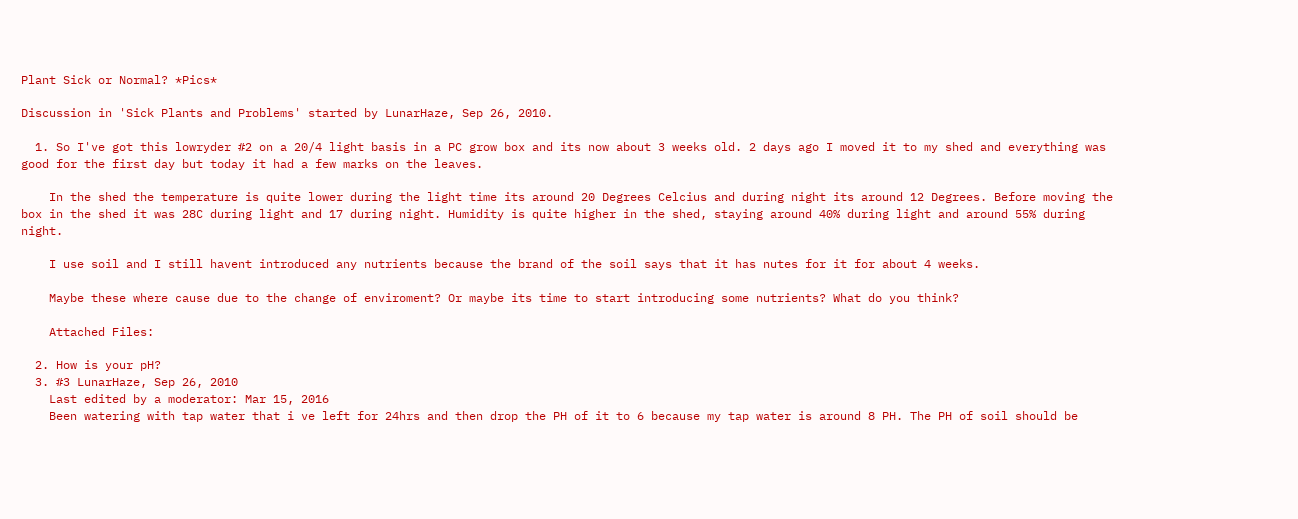Plant Sick or Normal? *Pics*

Discussion in 'Sick Plants and Problems' started by LunarHaze, Sep 26, 2010.

  1. So I've got this lowryder #2 on a 20/4 light basis in a PC grow box and its now about 3 weeks old. 2 days ago I moved it to my shed and everything was good for the first day but today it had a few marks on the leaves.

    In the shed the temperature is quite lower during the light time its around 20 Degrees Celcius and during night its around 12 Degrees. Before moving the box in the shed it was 28C during light and 17 during night. Humidity is quite higher in the shed, staying around 40% during light and around 55% during night.

    I use soil and I still havent introduced any nutrients because the brand of the soil says that it has nutes for it for about 4 weeks.

    Maybe these where cause due to the change of enviroment? Or maybe its time to start introducing some nutrients? What do you think?

    Attached Files:

  2. How is your pH?
  3. #3 LunarHaze, Sep 26, 2010
    Last edited by a moderator: Mar 15, 2016
    Been watering with tap water that i ve left for 24hrs and then drop the PH of it to 6 because my tap water is around 8 PH. The PH of soil should be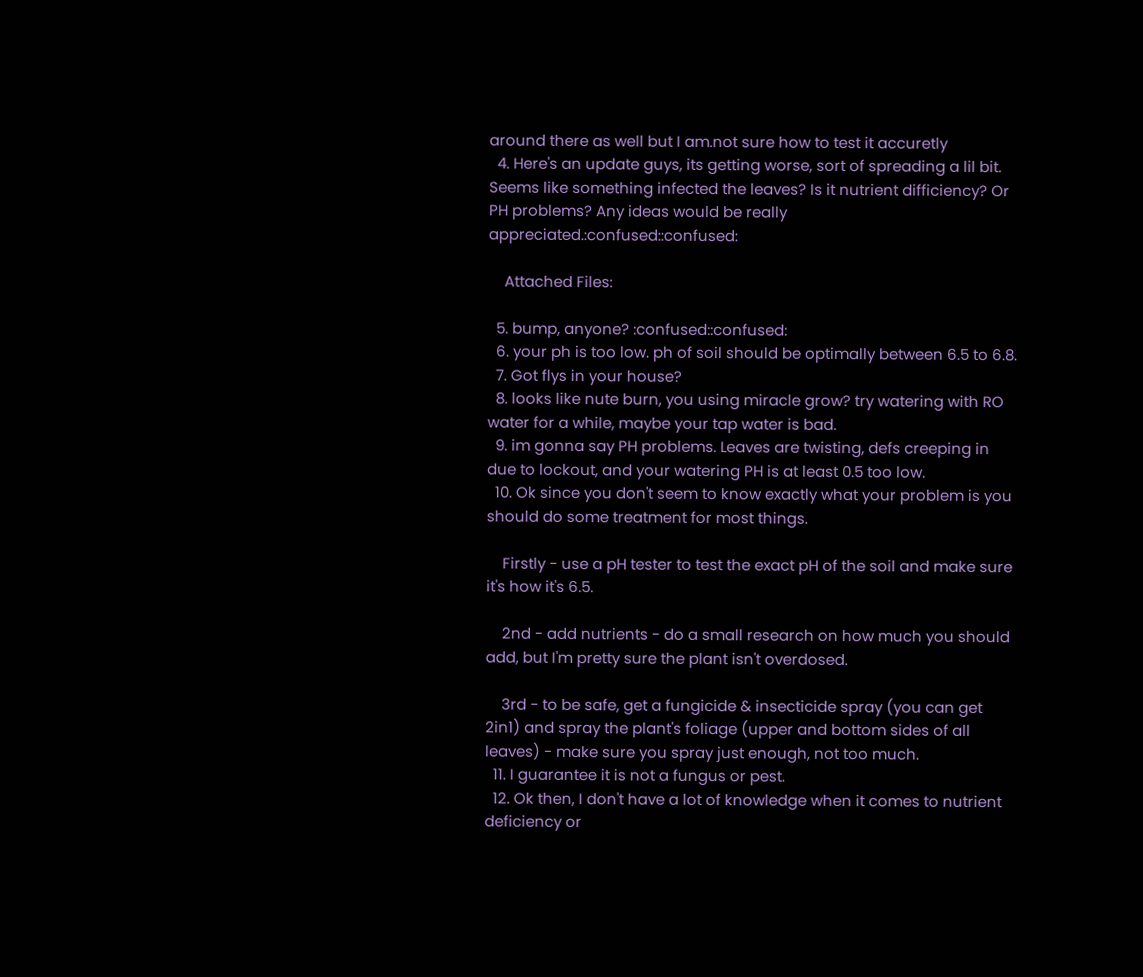around there as well but I am.not sure how to test it accuretly
  4. Here's an update guys, its getting worse, sort of spreading a lil bit. Seems like something infected the leaves? Is it nutrient difficiency? Or PH problems? Any ideas would be really appreciated.:confused::confused:

    Attached Files:

  5. bump, anyone? :confused::confused:
  6. your ph is too low. ph of soil should be optimally between 6.5 to 6.8.
  7. Got flys in your house?
  8. looks like nute burn, you using miracle grow? try watering with RO water for a while, maybe your tap water is bad.
  9. im gonna say PH problems. Leaves are twisting, defs creeping in due to lockout, and your watering PH is at least 0.5 too low.
  10. Ok since you don't seem to know exactly what your problem is you should do some treatment for most things.

    Firstly - use a pH tester to test the exact pH of the soil and make sure it's how it's 6.5.

    2nd - add nutrients - do a small research on how much you should add, but I'm pretty sure the plant isn't overdosed.

    3rd - to be safe, get a fungicide & insecticide spray (you can get 2in1) and spray the plant's foliage (upper and bottom sides of all leaves) - make sure you spray just enough, not too much.
  11. I guarantee it is not a fungus or pest.
  12. Ok then, I don't have a lot of knowledge when it comes to nutrient deficiency or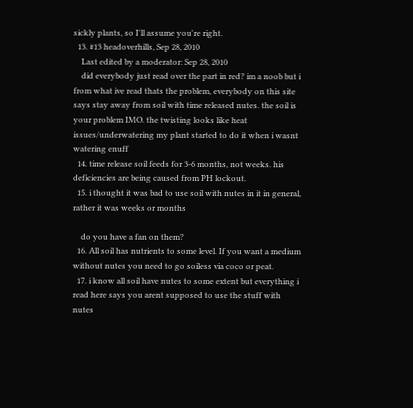sickly plants, so I'll assume you're right.
  13. #13 headoverhills, Sep 28, 2010
    Last edited by a moderator: Sep 28, 2010
    did everybody just read over the part in red? im a noob but i from what ive read thats the problem, everybody on this site says stay away from soil with time released nutes. the soil is your problem IMO. the twisting looks like heat issues/underwatering my plant started to do it when i wasnt watering enuff
  14. time release soil feeds for 3-6 months, not weeks. his deficiencies are being caused from PH lockout.
  15. i thought it was bad to use soil with nutes in it in general, rather it was weeks or months

    do you have a fan on them?
  16. All soil has nutrients to some level. If you want a medium without nutes you need to go soiless via coco or peat.
  17. i know all soil have nutes to some extent but everything i read here says you arent supposed to use the stuff with nutes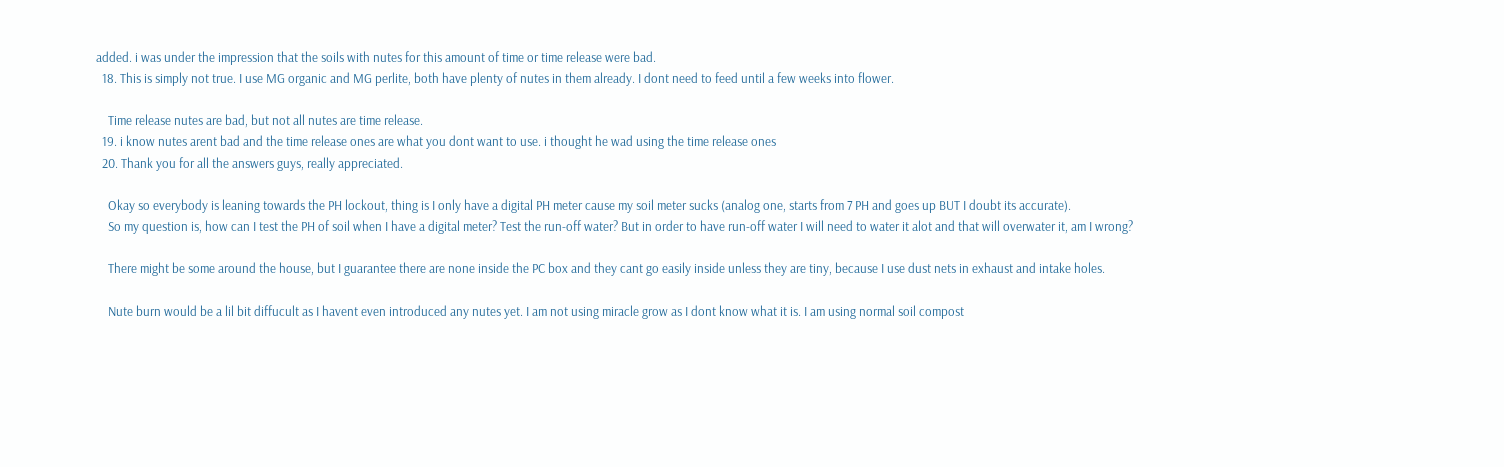added. i was under the impression that the soils with nutes for this amount of time or time release were bad.
  18. This is simply not true. I use MG organic and MG perlite, both have plenty of nutes in them already. I dont need to feed until a few weeks into flower.

    Time release nutes are bad, but not all nutes are time release.
  19. i know nutes arent bad and the time release ones are what you dont want to use. i thought he wad using the time release ones
  20. Thank you for all the answers guys, really appreciated.

    Okay so everybody is leaning towards the PH lockout, thing is I only have a digital PH meter cause my soil meter sucks (analog one, starts from 7 PH and goes up BUT I doubt its accurate).
    So my question is, how can I test the PH of soil when I have a digital meter? Test the run-off water? But in order to have run-off water I will need to water it alot and that will overwater it, am I wrong?

    There might be some around the house, but I guarantee there are none inside the PC box and they cant go easily inside unless they are tiny, because I use dust nets in exhaust and intake holes.

    Nute burn would be a lil bit diffucult as I havent even introduced any nutes yet. I am not using miracle grow as I dont know what it is. I am using normal soil compost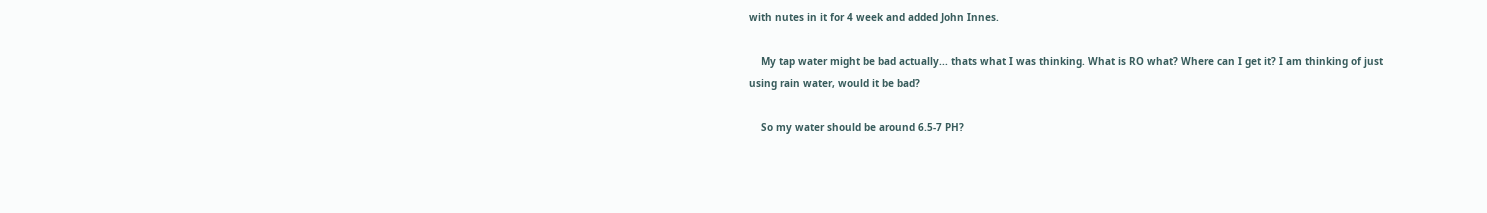with nutes in it for 4 week and added John Innes.

    My tap water might be bad actually... thats what I was thinking. What is RO what? Where can I get it? I am thinking of just using rain water, would it be bad?

    So my water should be around 6.5-7 PH?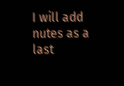I will add nutes as a last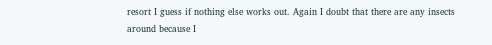resort I guess if nothing else works out. Again I doubt that there are any insects around because I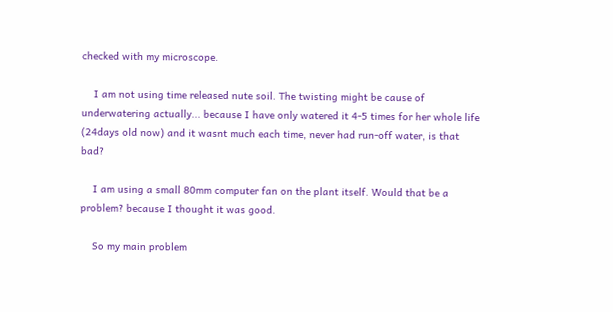checked with my microscope.

    I am not using time released nute soil. The twisting might be cause of underwatering actually... because I have only watered it 4-5 times for her whole life (24days old now) and it wasnt much each time, never had run-off water, is that bad?

    I am using a small 80mm computer fan on the plant itself. Would that be a problem? because I thought it was good.

    So my main problem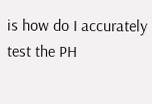is how do I accurately test the PH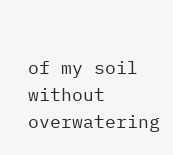of my soil without overwatering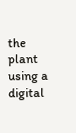the plant using a digital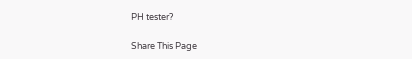PH tester?

Share This Page